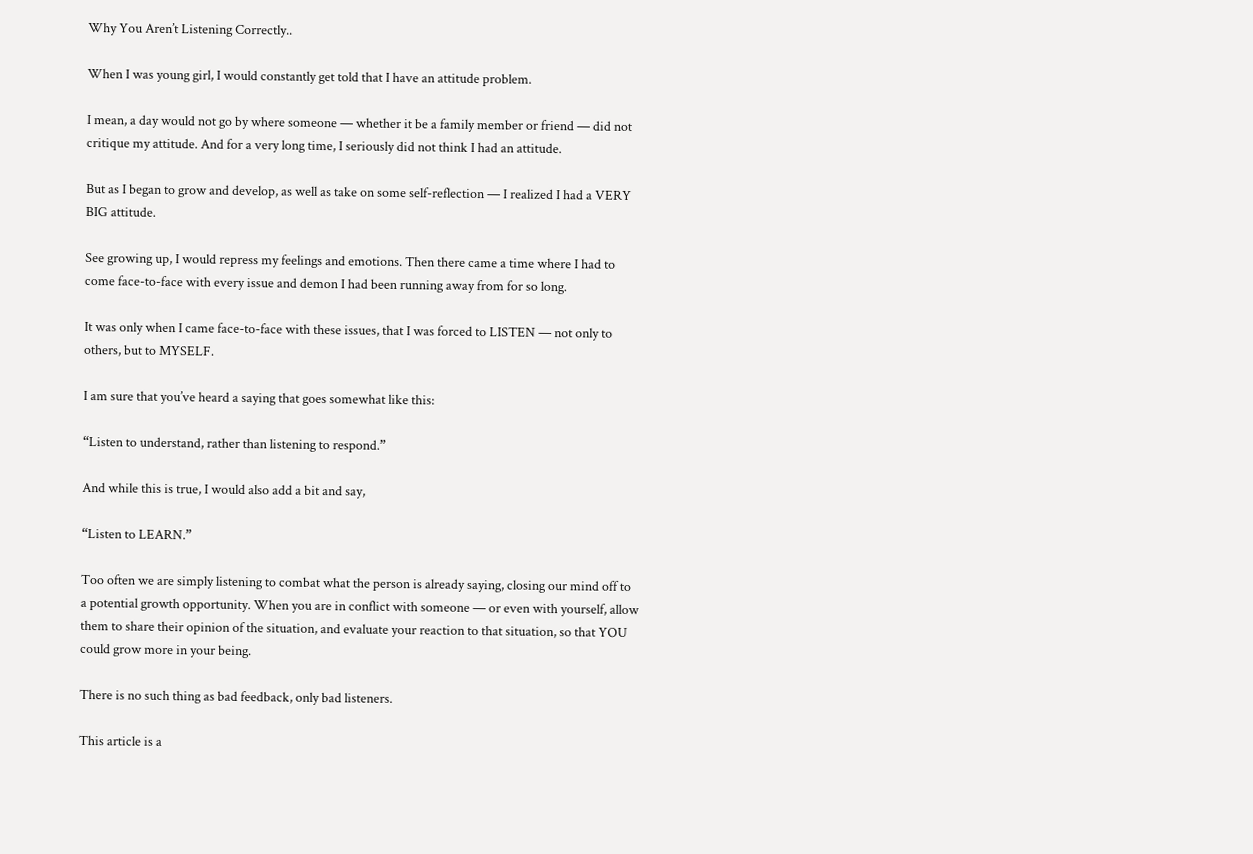Why You Aren’t Listening Correctly..

When I was young girl, I would constantly get told that I have an attitude problem.

I mean, a day would not go by where someone — whether it be a family member or friend — did not critique my attitude. And for a very long time, I seriously did not think I had an attitude.

But as I began to grow and develop, as well as take on some self-reflection — I realized I had a VERY BIG attitude.

See growing up, I would repress my feelings and emotions. Then there came a time where I had to come face-to-face with every issue and demon I had been running away from for so long.

It was only when I came face-to-face with these issues, that I was forced to LISTEN — not only to others, but to MYSELF.

I am sure that you’ve heard a saying that goes somewhat like this:

“Listen to understand, rather than listening to respond.”

And while this is true, I would also add a bit and say,

“Listen to LEARN.”

Too often we are simply listening to combat what the person is already saying, closing our mind off to a potential growth opportunity. When you are in conflict with someone — or even with yourself, allow them to share their opinion of the situation, and evaluate your reaction to that situation, so that YOU could grow more in your being.

There is no such thing as bad feedback, only bad listeners.

This article is a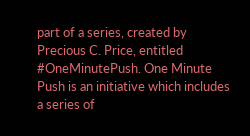part of a series, created by Precious C. Price, entitled #OneMinutePush. One Minute Push is an initiative which includes a series of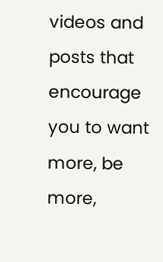videos and posts that encourage you to want more, be more,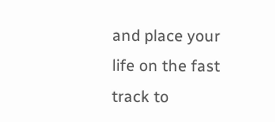and place your life on the fast track to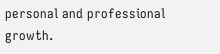personal and professional growth.